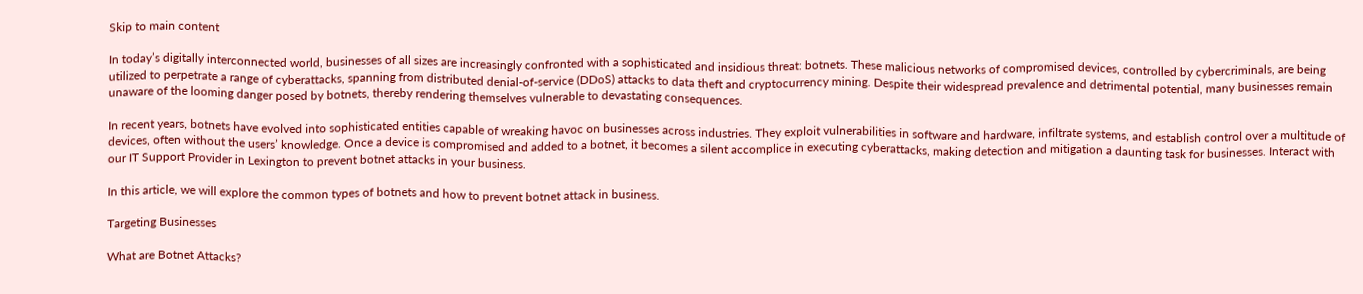Skip to main content

In today’s digitally interconnected world, businesses of all sizes are increasingly confronted with a sophisticated and insidious threat: botnets. These malicious networks of compromised devices, controlled by cybercriminals, are being utilized to perpetrate a range of cyberattacks, spanning from distributed denial-of-service (DDoS) attacks to data theft and cryptocurrency mining. Despite their widespread prevalence and detrimental potential, many businesses remain unaware of the looming danger posed by botnets, thereby rendering themselves vulnerable to devastating consequences.

In recent years, botnets have evolved into sophisticated entities capable of wreaking havoc on businesses across industries. They exploit vulnerabilities in software and hardware, infiltrate systems, and establish control over a multitude of devices, often without the users’ knowledge. Once a device is compromised and added to a botnet, it becomes a silent accomplice in executing cyberattacks, making detection and mitigation a daunting task for businesses. Interact with our IT Support Provider in Lexington to prevent botnet attacks in your business.

In this article, we will explore the common types of botnets and how to prevent botnet attack in business.

Targeting Businesses

What are Botnet Attacks?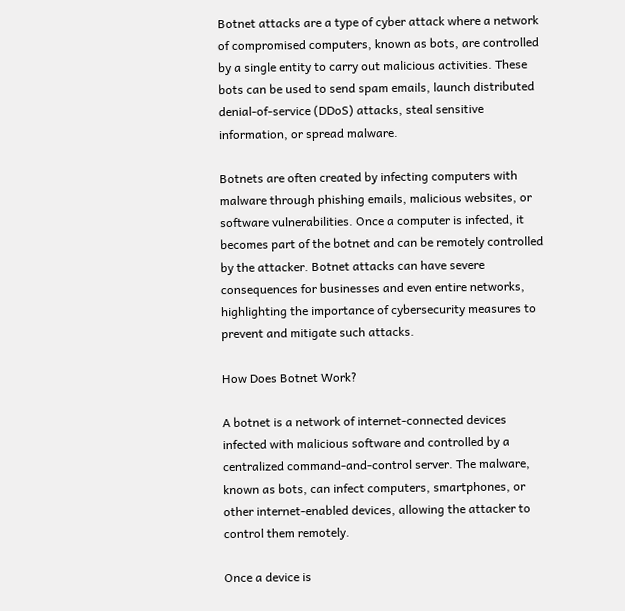Botnet attacks are a type of cyber attack where a network of compromised computers, known as bots, are controlled by a single entity to carry out malicious activities. These bots can be used to send spam emails, launch distributed denial-of-service (DDoS) attacks, steal sensitive information, or spread malware.

Botnets are often created by infecting computers with malware through phishing emails, malicious websites, or software vulnerabilities. Once a computer is infected, it becomes part of the botnet and can be remotely controlled by the attacker. Botnet attacks can have severe consequences for businesses and even entire networks, highlighting the importance of cybersecurity measures to prevent and mitigate such attacks.

How Does Botnet Work?

A botnet is a network of internet-connected devices infected with malicious software and controlled by a centralized command-and-control server. The malware, known as bots, can infect computers, smartphones, or other internet-enabled devices, allowing the attacker to control them remotely.

Once a device is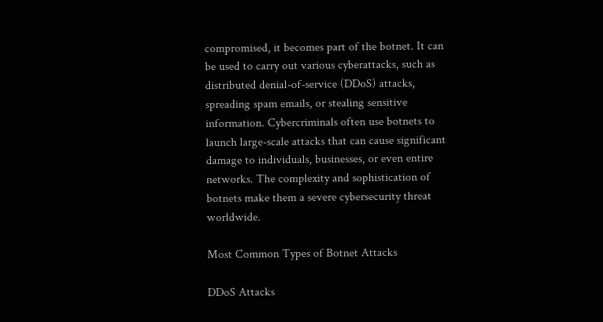compromised, it becomes part of the botnet. It can be used to carry out various cyberattacks, such as distributed denial-of-service (DDoS) attacks, spreading spam emails, or stealing sensitive information. Cybercriminals often use botnets to launch large-scale attacks that can cause significant damage to individuals, businesses, or even entire networks. The complexity and sophistication of botnets make them a severe cybersecurity threat worldwide.

Most Common Types of Botnet Attacks

DDoS Attacks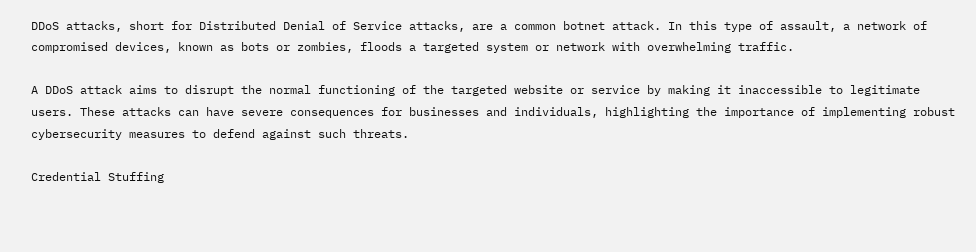DDoS attacks, short for Distributed Denial of Service attacks, are a common botnet attack. In this type of assault, a network of compromised devices, known as bots or zombies, floods a targeted system or network with overwhelming traffic.

A DDoS attack aims to disrupt the normal functioning of the targeted website or service by making it inaccessible to legitimate users. These attacks can have severe consequences for businesses and individuals, highlighting the importance of implementing robust cybersecurity measures to defend against such threats.

Credential Stuffing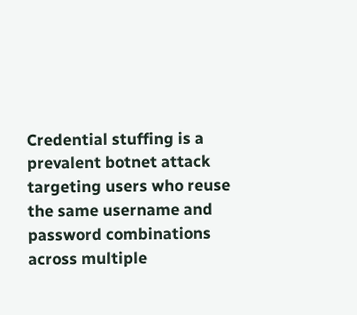Credential stuffing is a prevalent botnet attack targeting users who reuse the same username and password combinations across multiple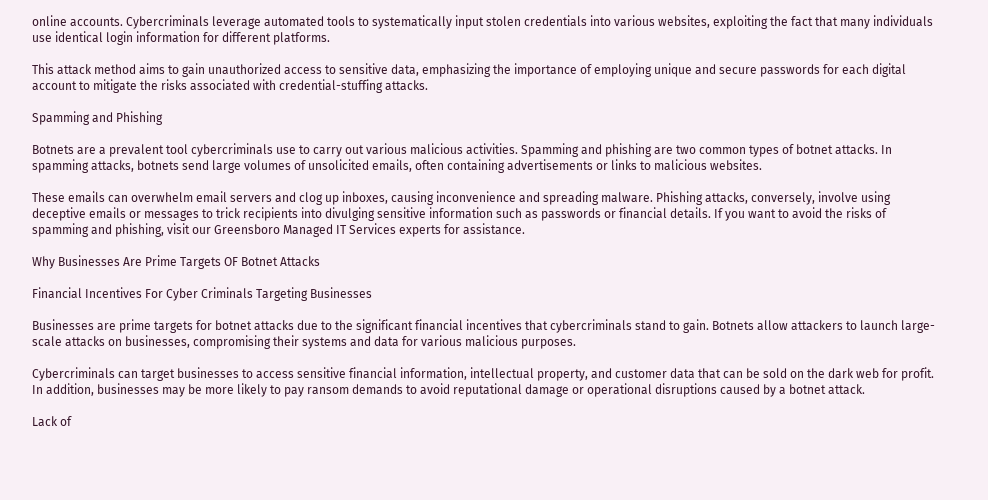online accounts. Cybercriminals leverage automated tools to systematically input stolen credentials into various websites, exploiting the fact that many individuals use identical login information for different platforms.

This attack method aims to gain unauthorized access to sensitive data, emphasizing the importance of employing unique and secure passwords for each digital account to mitigate the risks associated with credential-stuffing attacks.

Spamming and Phishing

Botnets are a prevalent tool cybercriminals use to carry out various malicious activities. Spamming and phishing are two common types of botnet attacks. In spamming attacks, botnets send large volumes of unsolicited emails, often containing advertisements or links to malicious websites.

These emails can overwhelm email servers and clog up inboxes, causing inconvenience and spreading malware. Phishing attacks, conversely, involve using deceptive emails or messages to trick recipients into divulging sensitive information such as passwords or financial details. If you want to avoid the risks of spamming and phishing, visit our Greensboro Managed IT Services experts for assistance.

Why Businesses Are Prime Targets OF Botnet Attacks

Financial Incentives For Cyber Criminals Targeting Businesses

Businesses are prime targets for botnet attacks due to the significant financial incentives that cybercriminals stand to gain. Botnets allow attackers to launch large-scale attacks on businesses, compromising their systems and data for various malicious purposes.

Cybercriminals can target businesses to access sensitive financial information, intellectual property, and customer data that can be sold on the dark web for profit. In addition, businesses may be more likely to pay ransom demands to avoid reputational damage or operational disruptions caused by a botnet attack.

Lack of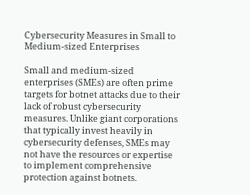Cybersecurity Measures in Small to Medium-sized Enterprises

Small and medium-sized enterprises (SMEs) are often prime targets for botnet attacks due to their lack of robust cybersecurity measures. Unlike giant corporations that typically invest heavily in cybersecurity defenses, SMEs may not have the resources or expertise to implement comprehensive protection against botnets.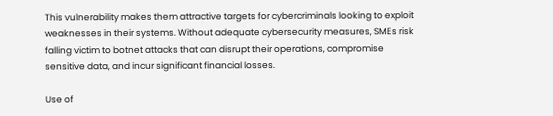This vulnerability makes them attractive targets for cybercriminals looking to exploit weaknesses in their systems. Without adequate cybersecurity measures, SMEs risk falling victim to botnet attacks that can disrupt their operations, compromise sensitive data, and incur significant financial losses.

Use of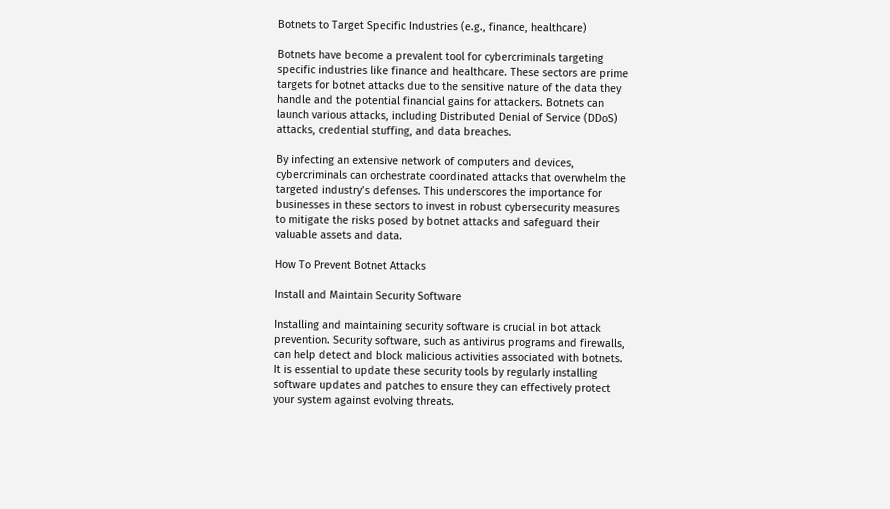Botnets to Target Specific Industries (e.g., finance, healthcare)

Botnets have become a prevalent tool for cybercriminals targeting specific industries like finance and healthcare. These sectors are prime targets for botnet attacks due to the sensitive nature of the data they handle and the potential financial gains for attackers. Botnets can launch various attacks, including Distributed Denial of Service (DDoS) attacks, credential stuffing, and data breaches.

By infecting an extensive network of computers and devices, cybercriminals can orchestrate coordinated attacks that overwhelm the targeted industry’s defenses. This underscores the importance for businesses in these sectors to invest in robust cybersecurity measures to mitigate the risks posed by botnet attacks and safeguard their valuable assets and data.

How To Prevent Botnet Attacks

Install and Maintain Security Software

Installing and maintaining security software is crucial in bot attack prevention. Security software, such as antivirus programs and firewalls, can help detect and block malicious activities associated with botnets. It is essential to update these security tools by regularly installing software updates and patches to ensure they can effectively protect your system against evolving threats.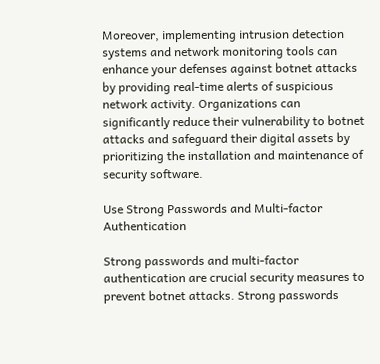Moreover, implementing intrusion detection systems and network monitoring tools can enhance your defenses against botnet attacks by providing real-time alerts of suspicious network activity. Organizations can significantly reduce their vulnerability to botnet attacks and safeguard their digital assets by prioritizing the installation and maintenance of security software.

Use Strong Passwords and Multi-factor Authentication

Strong passwords and multi-factor authentication are crucial security measures to prevent botnet attacks. Strong passwords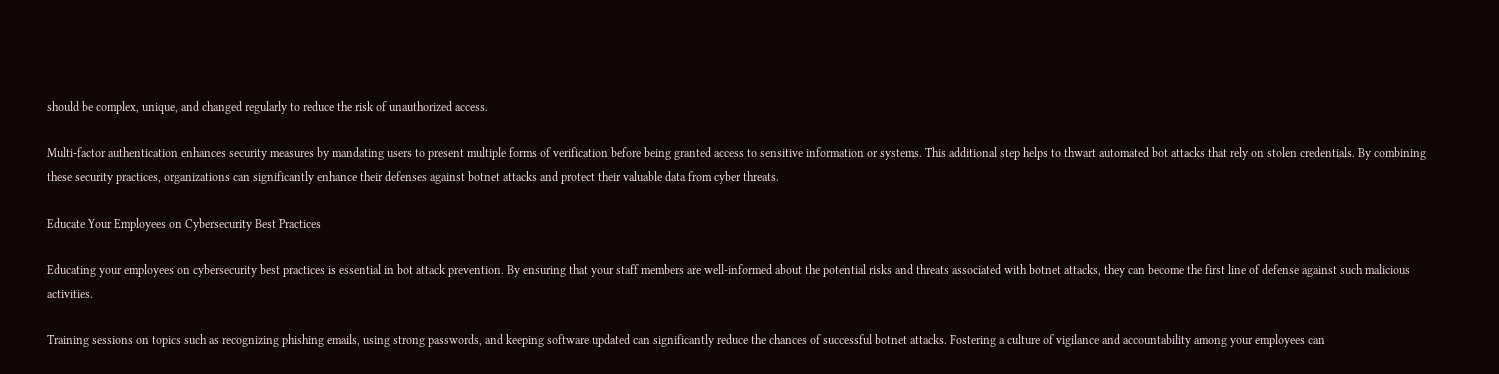should be complex, unique, and changed regularly to reduce the risk of unauthorized access.

Multi-factor authentication enhances security measures by mandating users to present multiple forms of verification before being granted access to sensitive information or systems. This additional step helps to thwart automated bot attacks that rely on stolen credentials. By combining these security practices, organizations can significantly enhance their defenses against botnet attacks and protect their valuable data from cyber threats.

Educate Your Employees on Cybersecurity Best Practices

Educating your employees on cybersecurity best practices is essential in bot attack prevention. By ensuring that your staff members are well-informed about the potential risks and threats associated with botnet attacks, they can become the first line of defense against such malicious activities.

Training sessions on topics such as recognizing phishing emails, using strong passwords, and keeping software updated can significantly reduce the chances of successful botnet attacks. Fostering a culture of vigilance and accountability among your employees can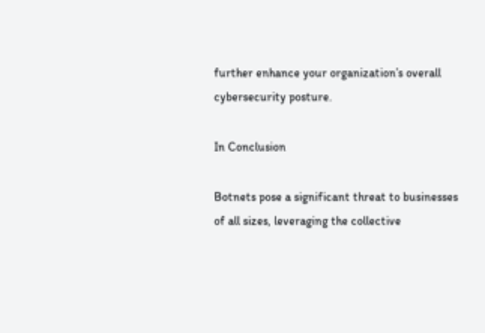further enhance your organization’s overall cybersecurity posture.

In Conclusion

Botnets pose a significant threat to businesses of all sizes, leveraging the collective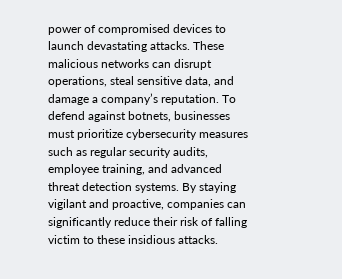power of compromised devices to launch devastating attacks. These malicious networks can disrupt operations, steal sensitive data, and damage a company’s reputation. To defend against botnets, businesses must prioritize cybersecurity measures such as regular security audits, employee training, and advanced threat detection systems. By staying vigilant and proactive, companies can significantly reduce their risk of falling victim to these insidious attacks.